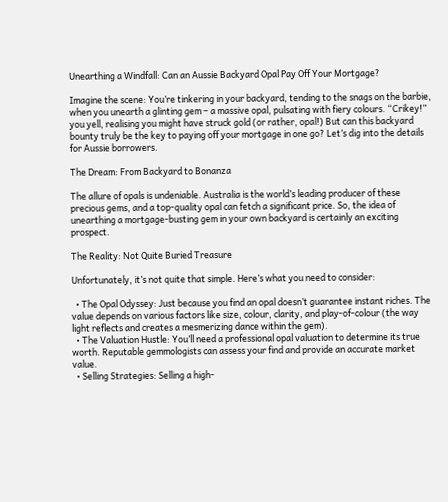Unearthing a Windfall: Can an Aussie Backyard Opal Pay Off Your Mortgage?

Imagine the scene: You’re tinkering in your backyard, tending to the snags on the barbie, when you unearth a glinting gem – a massive opal, pulsating with fiery colours. “Crikey!” you yell, realising you might have struck gold (or rather, opal!) But can this backyard bounty truly be the key to paying off your mortgage in one go? Let’s dig into the details for Aussie borrowers.

The Dream: From Backyard to Bonanza

The allure of opals is undeniable. Australia is the world’s leading producer of these precious gems, and a top-quality opal can fetch a significant price. So, the idea of unearthing a mortgage-busting gem in your own backyard is certainly an exciting prospect.

The Reality: Not Quite Buried Treasure

Unfortunately, it’s not quite that simple. Here’s what you need to consider:

  • The Opal Odyssey: Just because you find an opal doesn’t guarantee instant riches. The value depends on various factors like size, colour, clarity, and play-of-colour (the way light reflects and creates a mesmerizing dance within the gem).
  • The Valuation Hustle: You’ll need a professional opal valuation to determine its true worth. Reputable gemmologists can assess your find and provide an accurate market value.
  • Selling Strategies: Selling a high-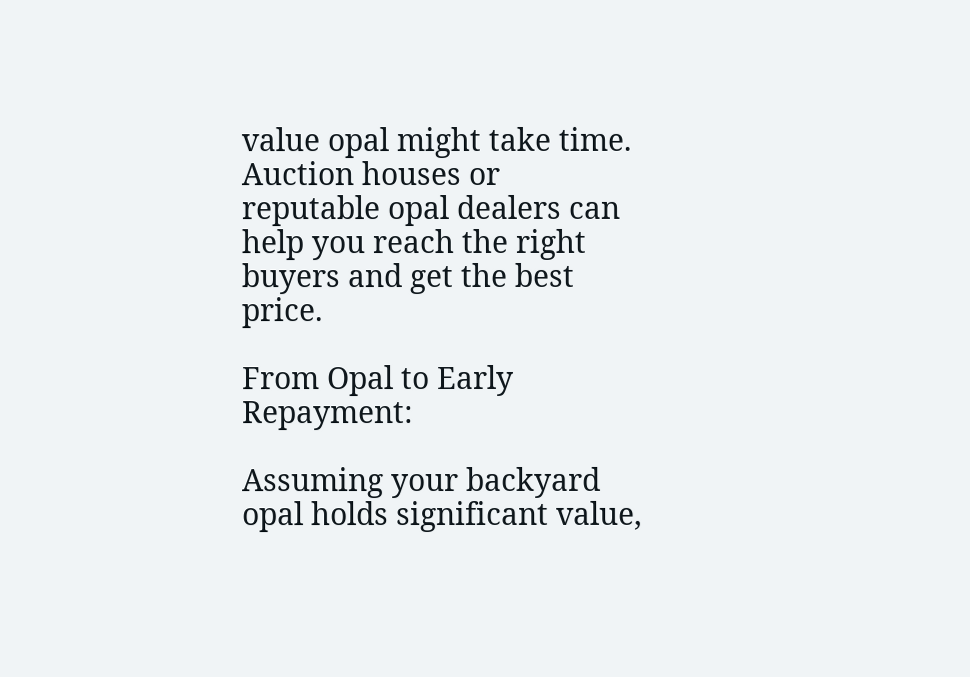value opal might take time. Auction houses or reputable opal dealers can help you reach the right buyers and get the best price.

From Opal to Early Repayment:

Assuming your backyard opal holds significant value,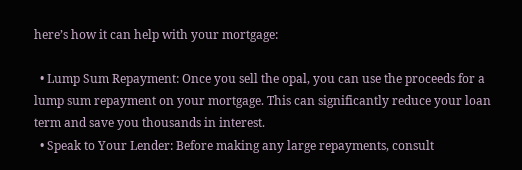here’s how it can help with your mortgage:

  • Lump Sum Repayment: Once you sell the opal, you can use the proceeds for a lump sum repayment on your mortgage. This can significantly reduce your loan term and save you thousands in interest.
  • Speak to Your Lender: Before making any large repayments, consult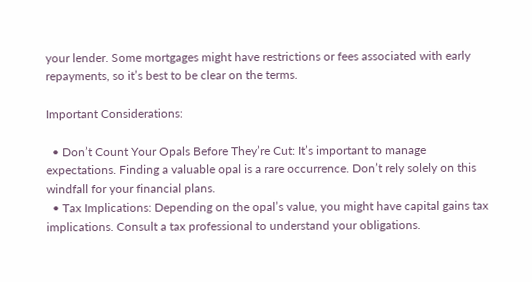your lender. Some mortgages might have restrictions or fees associated with early repayments, so it’s best to be clear on the terms.

Important Considerations:

  • Don’t Count Your Opals Before They’re Cut: It’s important to manage expectations. Finding a valuable opal is a rare occurrence. Don’t rely solely on this windfall for your financial plans.
  • Tax Implications: Depending on the opal’s value, you might have capital gains tax implications. Consult a tax professional to understand your obligations.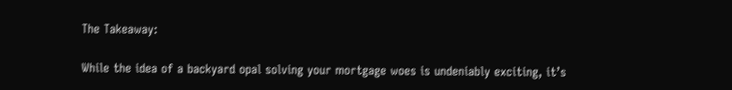The Takeaway:

While the idea of a backyard opal solving your mortgage woes is undeniably exciting, it’s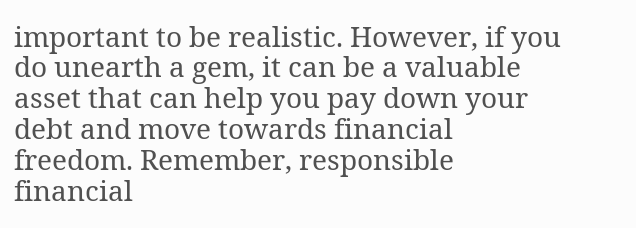important to be realistic. However, if you do unearth a gem, it can be a valuable asset that can help you pay down your debt and move towards financial freedom. Remember, responsible financial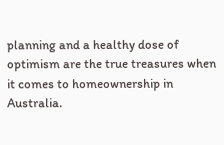planning and a healthy dose of optimism are the true treasures when it comes to homeownership in Australia.